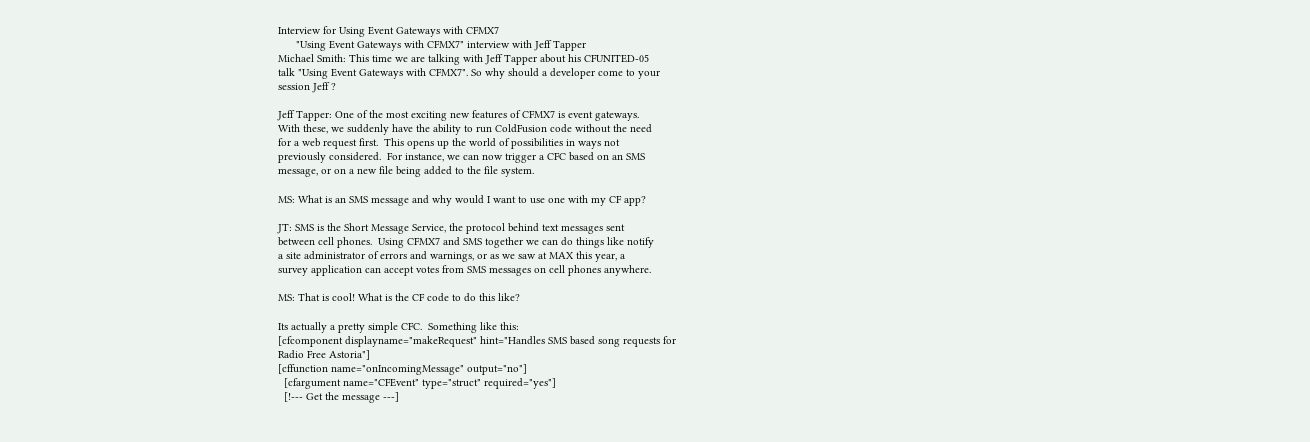Interview for Using Event Gateways with CFMX7
      "Using Event Gateways with CFMX7" interview with Jeff Tapper
Michael Smith: This time we are talking with Jeff Tapper about his CFUNITED-05
talk "Using Event Gateways with CFMX7". So why should a developer come to your
session Jeff ?

Jeff Tapper: One of the most exciting new features of CFMX7 is event gateways.
With these, we suddenly have the ability to run ColdFusion code without the need
for a web request first.  This opens up the world of possibilities in ways not
previously considered.  For instance, we can now trigger a CFC based on an SMS
message, or on a new file being added to the file system.

MS: What is an SMS message and why would I want to use one with my CF app?

JT: SMS is the Short Message Service, the protocol behind text messages sent
between cell phones.  Using CFMX7 and SMS together we can do things like notify
a site administrator of errors and warnings, or as we saw at MAX this year, a
survey application can accept votes from SMS messages on cell phones anywhere.

MS: That is cool! What is the CF code to do this like?

Its actually a pretty simple CFC.  Something like this:
[cfcomponent displayname="makeRequest" hint="Handles SMS based song requests for
Radio Free Astoria"]
[cffunction name="onIncomingMessage" output="no"]
  [cfargument name="CFEvent" type="struct" required="yes"]
  [!--- Get the message ---]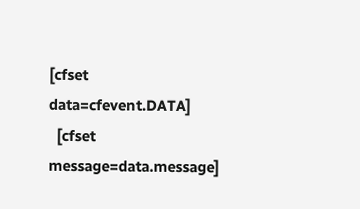[cfset data=cfevent.DATA]
  [cfset message=data.message]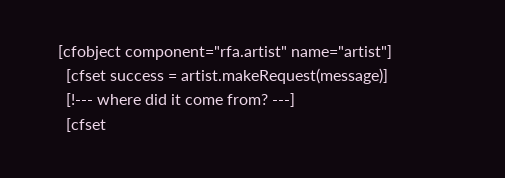[cfobject component="rfa.artist" name="artist"]
  [cfset success = artist.makeRequest(message)]
  [!--- where did it come from? ---]
  [cfset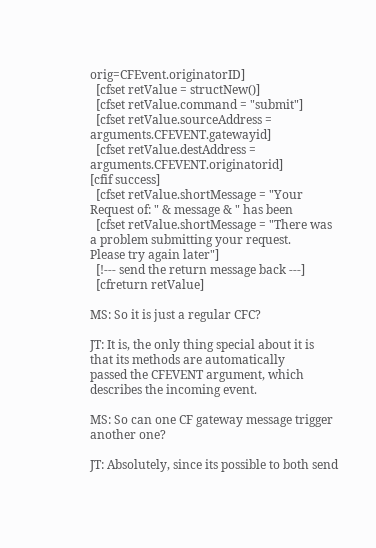orig=CFEvent.originatorID]
  [cfset retValue = structNew()]
  [cfset retValue.command = "submit"]
  [cfset retValue.sourceAddress = arguments.CFEVENT.gatewayid]
  [cfset retValue.destAddress = arguments.CFEVENT.originatorid]
[cfif success]
  [cfset retValue.shortMessage = "Your Request of: " & message & " has been
  [cfset retValue.shortMessage = "There was a problem submitting your request.
Please try again later"]
  [!--- send the return message back ---]
  [cfreturn retValue]

MS: So it is just a regular CFC?

JT: It is, the only thing special about it is that its methods are automatically
passed the CFEVENT argument, which describes the incoming event.

MS: So can one CF gateway message trigger another one?

JT: Absolutely, since its possible to both send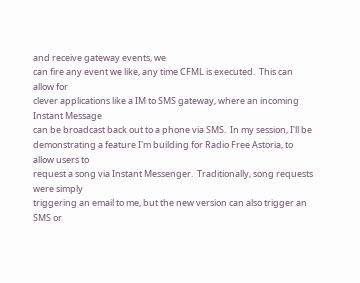and receive gateway events, we
can fire any event we like, any time CFML is executed.  This can allow for
clever applications like a IM to SMS gateway, where an incoming Instant Message
can be broadcast back out to a phone via SMS.  In my session, I'll be
demonstrating a feature I'm building for Radio Free Astoria, to allow users to
request a song via Instant Messenger.  Traditionally, song requests were simply
triggering an email to me, but the new version can also trigger an SMS or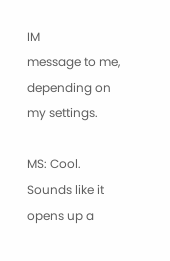IM
message to me, depending on my settings.

MS: Cool. Sounds like it opens up a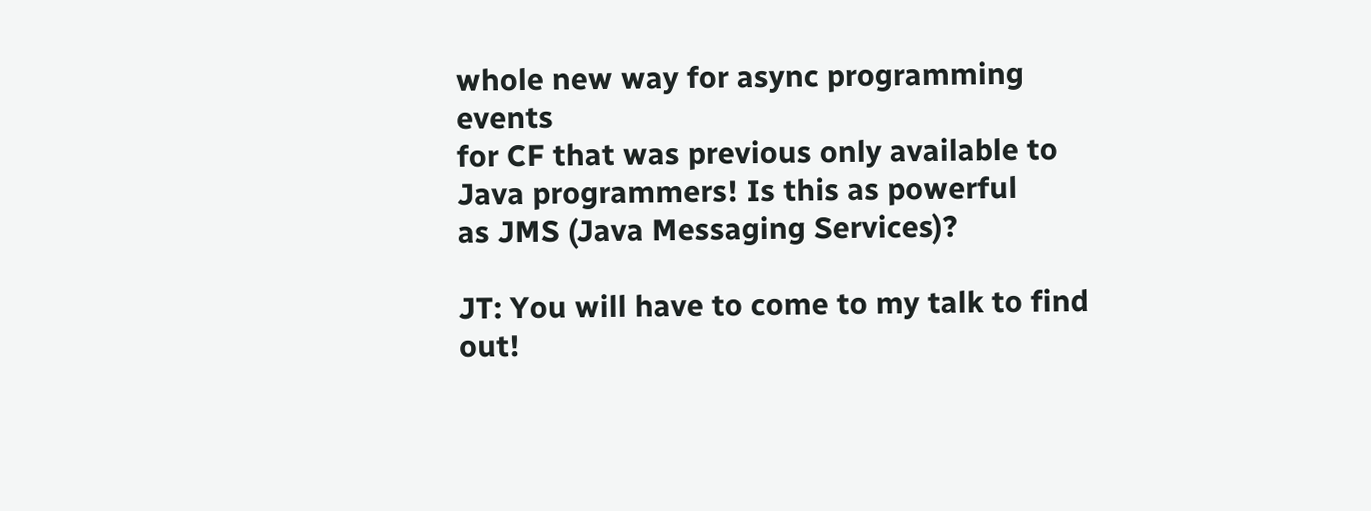whole new way for async programming events
for CF that was previous only available to Java programmers! Is this as powerful
as JMS (Java Messaging Services)?

JT: You will have to come to my talk to find out!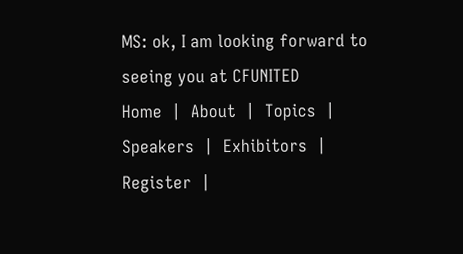MS: ok, I am looking forward to seeing you at CFUNITED
Home  |  About  |  Topics  |  Speakers  |  Exhibitors  |  Register  |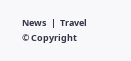News  |  Travel
© Copyright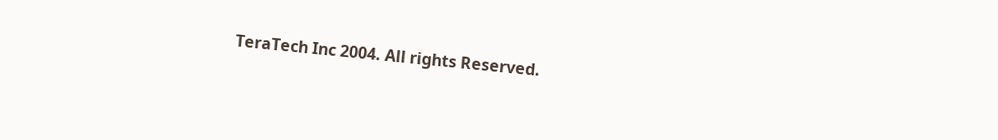TeraTech Inc 2004. All rights Reserved.